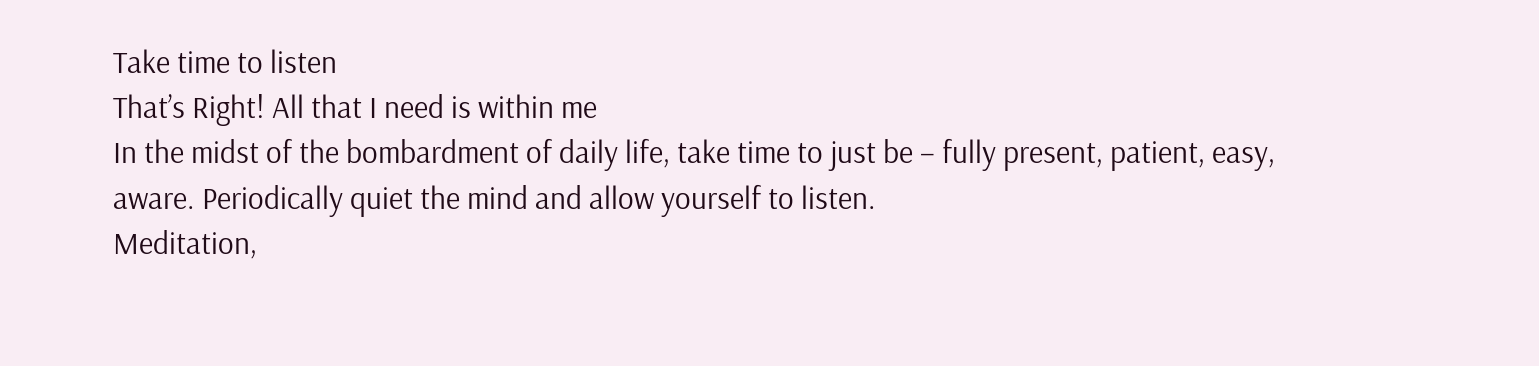Take time to listen
That’s Right! All that I need is within me
In the midst of the bombardment of daily life, take time to just be – fully present, patient, easy, aware. Periodically quiet the mind and allow yourself to listen.
Meditation,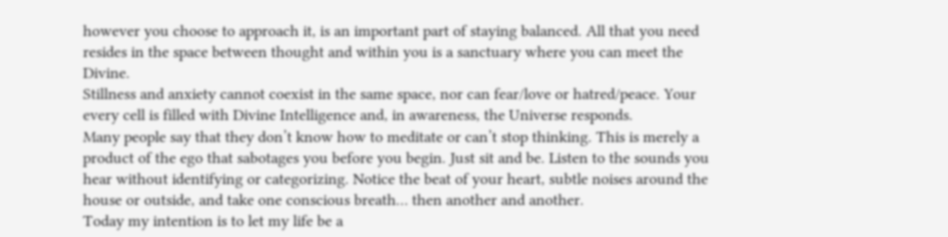however you choose to approach it, is an important part of staying balanced. All that you need resides in the space between thought and within you is a sanctuary where you can meet the Divine.
Stillness and anxiety cannot coexist in the same space, nor can fear/love or hatred/peace. Your every cell is filled with Divine Intelligence and, in awareness, the Universe responds.
Many people say that they don’t know how to meditate or can’t stop thinking. This is merely a product of the ego that sabotages you before you begin. Just sit and be. Listen to the sounds you hear without identifying or categorizing. Notice the beat of your heart, subtle noises around the house or outside, and take one conscious breath… then another and another.
Today my intention is to let my life be a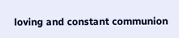loving and constant communion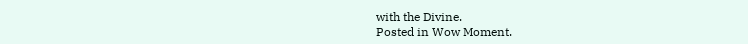with the Divine.
Posted in Wow Moment.